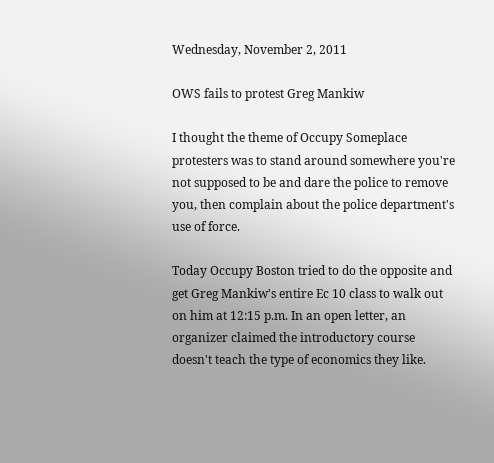Wednesday, November 2, 2011

OWS fails to protest Greg Mankiw

I thought the theme of Occupy Someplace protesters was to stand around somewhere you're not supposed to be and dare the police to remove you, then complain about the police department's use of force.

Today Occupy Boston tried to do the opposite and get Greg Mankiw's entire Ec 10 class to walk out on him at 12:15 p.m. In an open letter, an organizer claimed the introductory course doesn't teach the type of economics they like.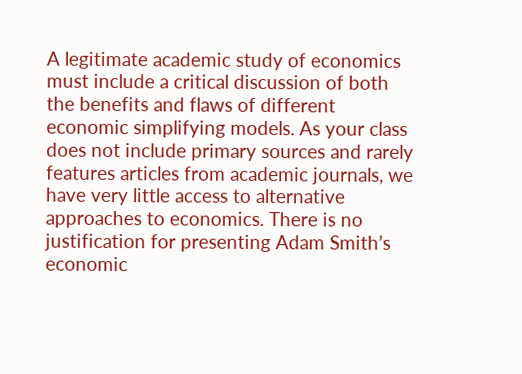A legitimate academic study of economics must include a critical discussion of both the benefits and flaws of different economic simplifying models. As your class does not include primary sources and rarely features articles from academic journals, we have very little access to alternative approaches to economics. There is no justification for presenting Adam Smith’s economic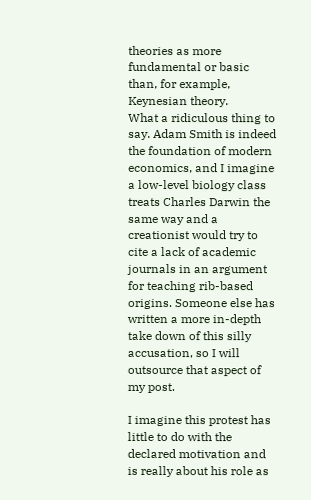theories as more fundamental or basic than, for example, Keynesian theory.
What a ridiculous thing to say. Adam Smith is indeed the foundation of modern economics, and I imagine a low-level biology class treats Charles Darwin the same way and a creationist would try to cite a lack of academic journals in an argument for teaching rib-based origins. Someone else has written a more in-depth take down of this silly accusation, so I will outsource that aspect of my post.

I imagine this protest has little to do with the declared motivation and is really about his role as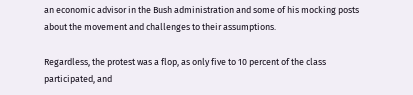an economic advisor in the Bush administration and some of his mocking posts about the movement and challenges to their assumptions.

Regardless, the protest was a flop, as only five to 10 percent of the class participated, and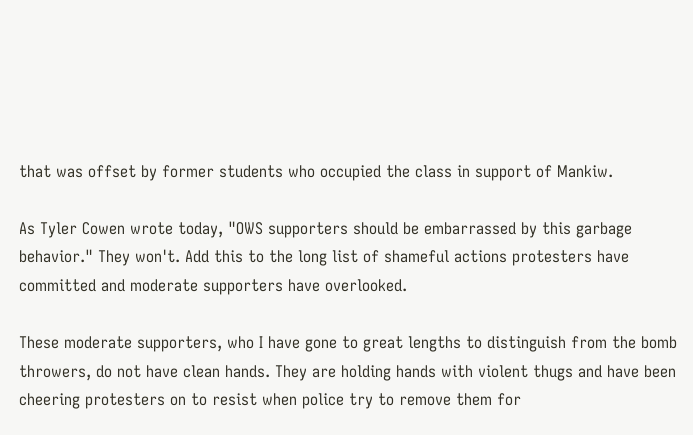that was offset by former students who occupied the class in support of Mankiw.

As Tyler Cowen wrote today, "OWS supporters should be embarrassed by this garbage behavior." They won't. Add this to the long list of shameful actions protesters have committed and moderate supporters have overlooked.

These moderate supporters, who I have gone to great lengths to distinguish from the bomb throwers, do not have clean hands. They are holding hands with violent thugs and have been cheering protesters on to resist when police try to remove them for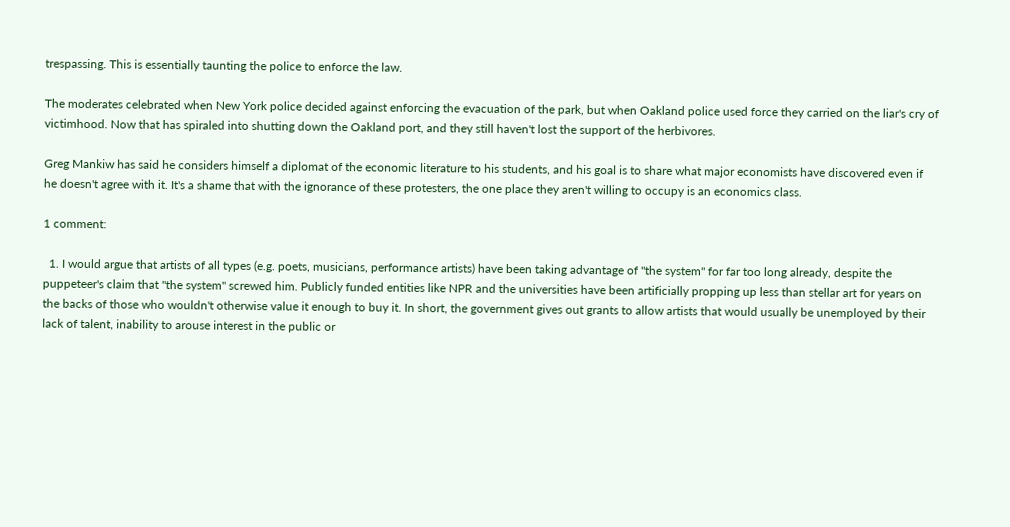trespassing. This is essentially taunting the police to enforce the law.

The moderates celebrated when New York police decided against enforcing the evacuation of the park, but when Oakland police used force they carried on the liar's cry of victimhood. Now that has spiraled into shutting down the Oakland port, and they still haven't lost the support of the herbivores.

Greg Mankiw has said he considers himself a diplomat of the economic literature to his students, and his goal is to share what major economists have discovered even if he doesn't agree with it. It's a shame that with the ignorance of these protesters, the one place they aren't willing to occupy is an economics class.

1 comment:

  1. I would argue that artists of all types (e.g. poets, musicians, performance artists) have been taking advantage of "the system" for far too long already, despite the puppeteer's claim that "the system" screwed him. Publicly funded entities like NPR and the universities have been artificially propping up less than stellar art for years on the backs of those who wouldn't otherwise value it enough to buy it. In short, the government gives out grants to allow artists that would usually be unemployed by their lack of talent, inability to arouse interest in the public or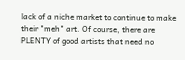lack of a niche market to continue to make their "meh" art. Of course, there are PLENTY of good artists that need no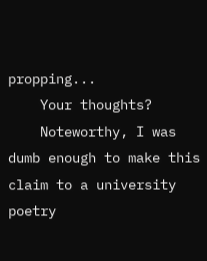propping...
    Your thoughts?
    Noteworthy, I was dumb enough to make this claim to a university poetry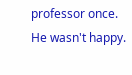professor once. He wasn't happy.